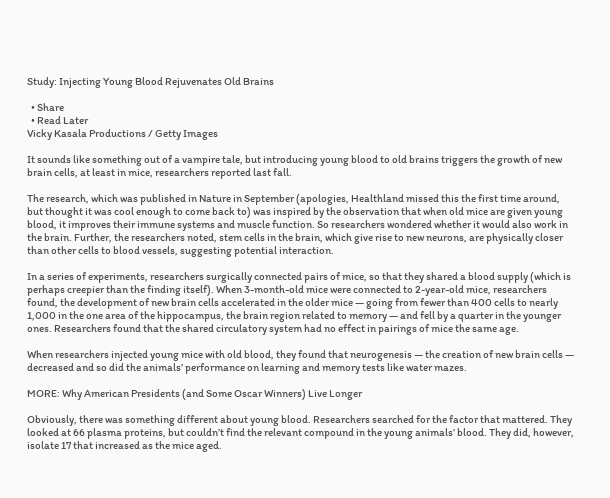Study: Injecting Young Blood Rejuvenates Old Brains

  • Share
  • Read Later
Vicky Kasala Productions / Getty Images

It sounds like something out of a vampire tale, but introducing young blood to old brains triggers the growth of new brain cells, at least in mice, researchers reported last fall.

The research, which was published in Nature in September (apologies, Healthland missed this the first time around, but thought it was cool enough to come back to) was inspired by the observation that when old mice are given young blood, it improves their immune systems and muscle function. So researchers wondered whether it would also work in the brain. Further, the researchers noted, stem cells in the brain, which give rise to new neurons, are physically closer than other cells to blood vessels, suggesting potential interaction.

In a series of experiments, researchers surgically connected pairs of mice, so that they shared a blood supply (which is perhaps creepier than the finding itself). When 3-month-old mice were connected to 2-year-old mice, researchers found, the development of new brain cells accelerated in the older mice — going from fewer than 400 cells to nearly 1,000 in the one area of the hippocampus, the brain region related to memory — and fell by a quarter in the younger ones. Researchers found that the shared circulatory system had no effect in pairings of mice the same age.

When researchers injected young mice with old blood, they found that neurogenesis — the creation of new brain cells — decreased and so did the animals’ performance on learning and memory tests like water mazes.

MORE: Why American Presidents (and Some Oscar Winners) Live Longer

Obviously, there was something different about young blood. Researchers searched for the factor that mattered. They looked at 66 plasma proteins, but couldn’t find the relevant compound in the young animals’ blood. They did, however, isolate 17 that increased as the mice aged.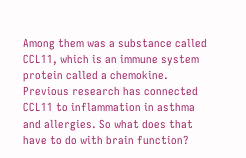Among them was a substance called CCL11, which is an immune system protein called a chemokine. Previous research has connected CCL11 to inflammation in asthma and allergies. So what does that have to do with brain function?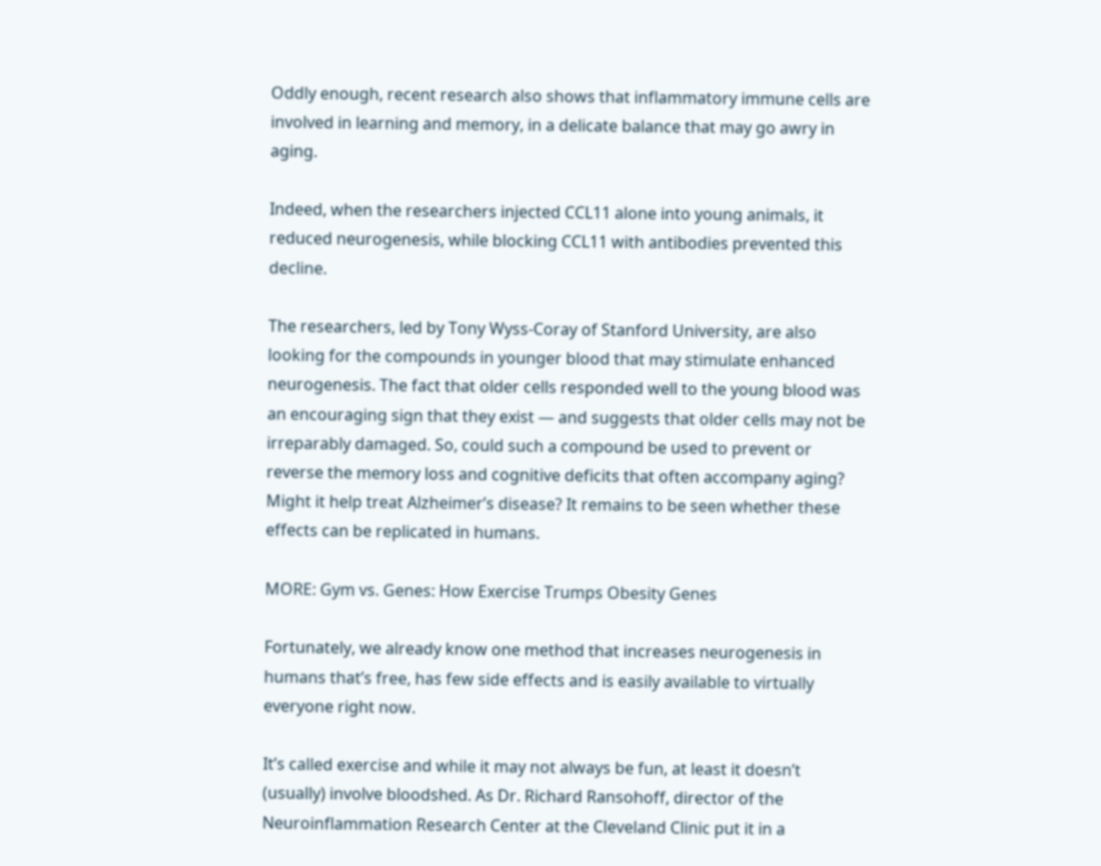Oddly enough, recent research also shows that inflammatory immune cells are involved in learning and memory, in a delicate balance that may go awry in aging.

Indeed, when the researchers injected CCL11 alone into young animals, it reduced neurogenesis, while blocking CCL11 with antibodies prevented this decline.

The researchers, led by Tony Wyss-Coray of Stanford University, are also looking for the compounds in younger blood that may stimulate enhanced neurogenesis. The fact that older cells responded well to the young blood was an encouraging sign that they exist — and suggests that older cells may not be irreparably damaged. So, could such a compound be used to prevent or reverse the memory loss and cognitive deficits that often accompany aging? Might it help treat Alzheimer’s disease? It remains to be seen whether these effects can be replicated in humans.

MORE: Gym vs. Genes: How Exercise Trumps Obesity Genes

Fortunately, we already know one method that increases neurogenesis in humans that’s free, has few side effects and is easily available to virtually everyone right now.

It’s called exercise and while it may not always be fun, at least it doesn’t (usually) involve bloodshed. As Dr. Richard Ransohoff, director of the Neuroinflammation Research Center at the Cleveland Clinic put it in a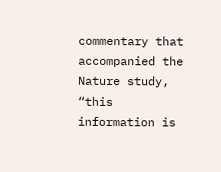commentary that accompanied the Nature study, “this information is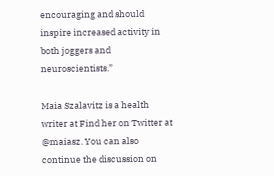encouraging and should inspire increased activity in both joggers and neuroscientists.”

Maia Szalavitz is a health writer at Find her on Twitter at @maiasz. You can also continue the discussion on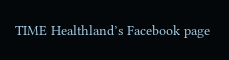TIME Healthland’s Facebook page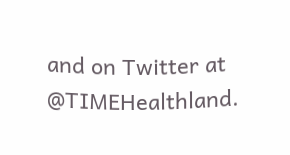and on Twitter at @TIMEHealthland.